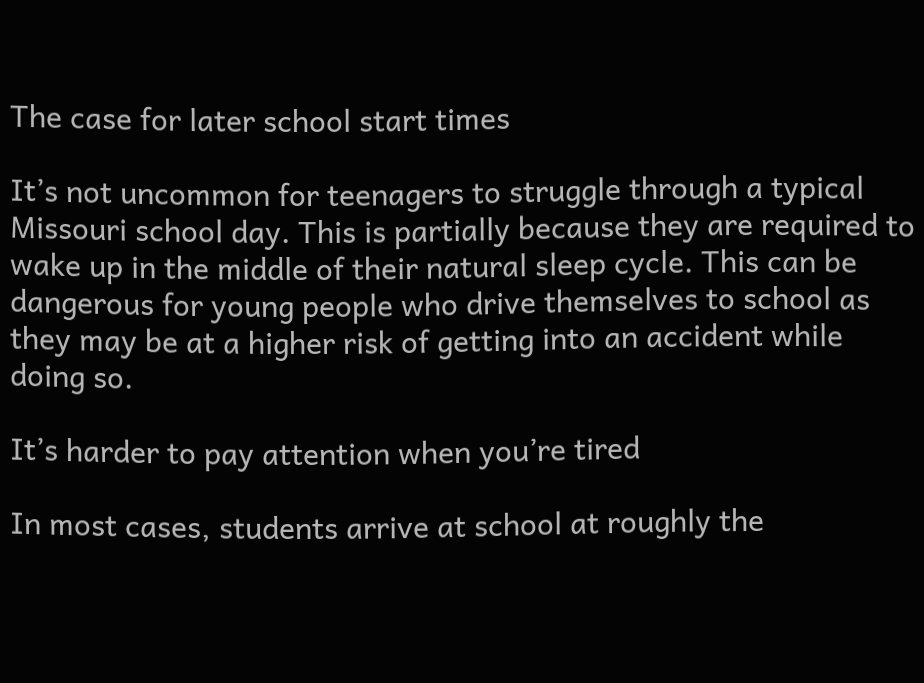The case for later school start times

It’s not uncommon for teenagers to struggle through a typical Missouri school day. This is partially because they are required to wake up in the middle of their natural sleep cycle. This can be dangerous for young people who drive themselves to school as they may be at a higher risk of getting into an accident while doing so.

It’s harder to pay attention when you’re tired

In most cases, students arrive at school at roughly the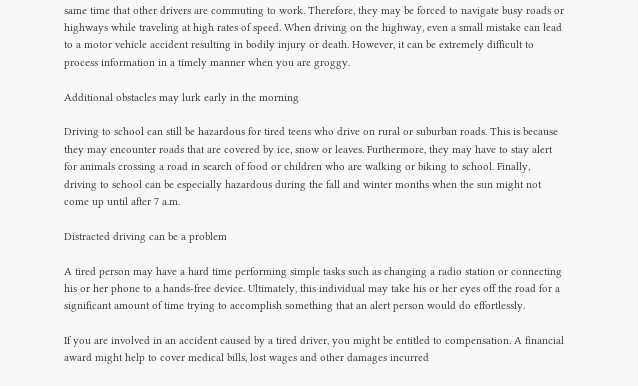same time that other drivers are commuting to work. Therefore, they may be forced to navigate busy roads or highways while traveling at high rates of speed. When driving on the highway, even a small mistake can lead to a motor vehicle accident resulting in bodily injury or death. However, it can be extremely difficult to process information in a timely manner when you are groggy.

Additional obstacles may lurk early in the morning

Driving to school can still be hazardous for tired teens who drive on rural or suburban roads. This is because they may encounter roads that are covered by ice, snow or leaves. Furthermore, they may have to stay alert for animals crossing a road in search of food or children who are walking or biking to school. Finally, driving to school can be especially hazardous during the fall and winter months when the sun might not come up until after 7 a.m.

Distracted driving can be a problem

A tired person may have a hard time performing simple tasks such as changing a radio station or connecting his or her phone to a hands-free device. Ultimately, this individual may take his or her eyes off the road for a significant amount of time trying to accomplish something that an alert person would do effortlessly.

If you are involved in an accident caused by a tired driver, you might be entitled to compensation. A financial award might help to cover medical bills, lost wages and other damages incurred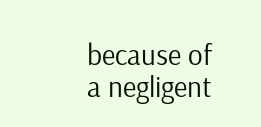because of a negligent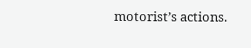motorist’s actions.